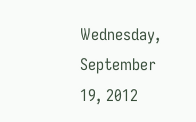Wednesday, September 19, 2012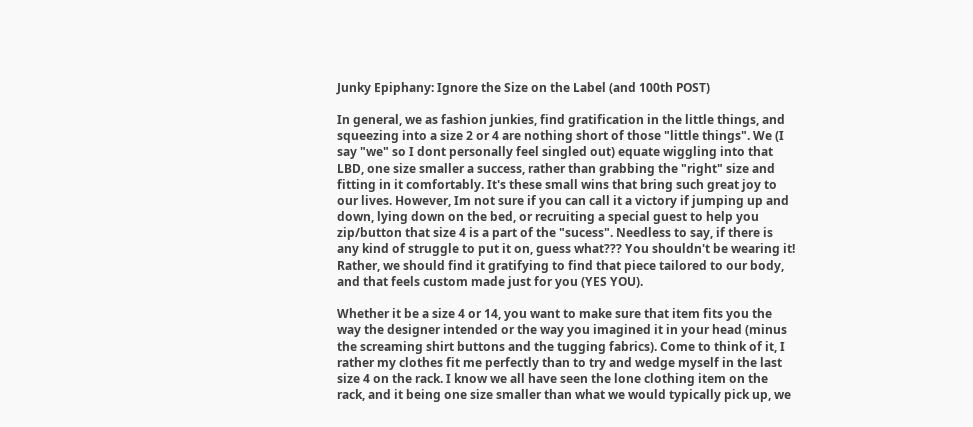Junky Epiphany: Ignore the Size on the Label (and 100th POST)

In general, we as fashion junkies, find gratification in the little things, and  squeezing into a size 2 or 4 are nothing short of those "little things". We (I say "we" so I dont personally feel singled out) equate wiggling into that LBD, one size smaller a success, rather than grabbing the "right" size and fitting in it comfortably. It's these small wins that bring such great joy to our lives. However, Im not sure if you can call it a victory if jumping up and down, lying down on the bed, or recruiting a special guest to help you zip/button that size 4 is a part of the "sucess". Needless to say, if there is any kind of struggle to put it on, guess what??? You shouldn't be wearing it! Rather, we should find it gratifying to find that piece tailored to our body, and that feels custom made just for you (YES YOU).

Whether it be a size 4 or 14, you want to make sure that item fits you the way the designer intended or the way you imagined it in your head (minus the screaming shirt buttons and the tugging fabrics). Come to think of it, I rather my clothes fit me perfectly than to try and wedge myself in the last size 4 on the rack. I know we all have seen the lone clothing item on the rack, and it being one size smaller than what we would typically pick up, we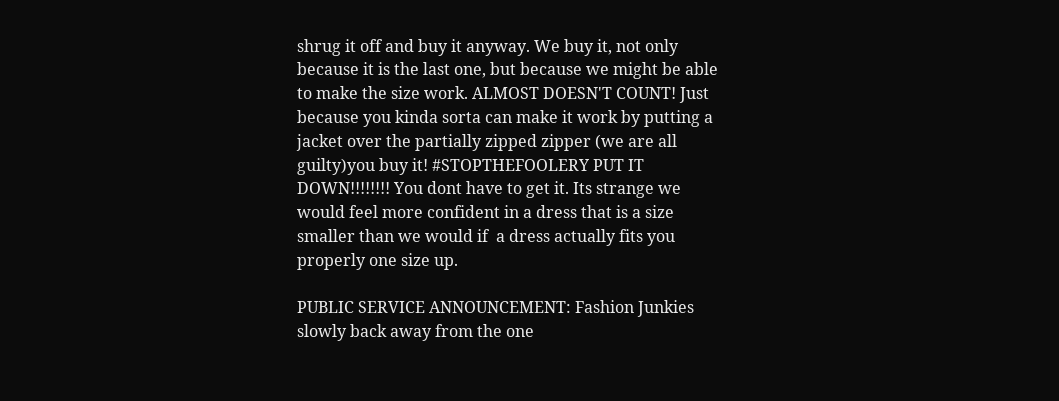shrug it off and buy it anyway. We buy it, not only because it is the last one, but because we might be able to make the size work. ALMOST DOESN'T COUNT! Just because you kinda sorta can make it work by putting a jacket over the partially zipped zipper (we are all guilty)you buy it! #STOPTHEFOOLERY PUT IT DOWN!!!!!!!! You dont have to get it. Its strange we would feel more confident in a dress that is a size smaller than we would if  a dress actually fits you properly one size up.

PUBLIC SERVICE ANNOUNCEMENT: Fashion Junkies slowly back away from the one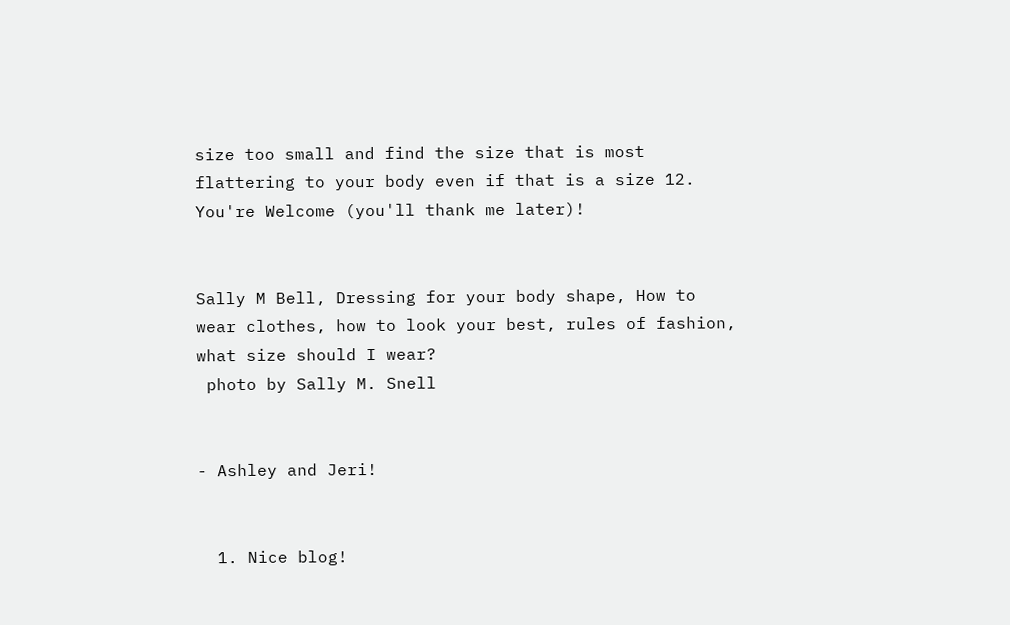size too small and find the size that is most flattering to your body even if that is a size 12. You're Welcome (you'll thank me later)!


Sally M Bell, Dressing for your body shape, How to wear clothes, how to look your best, rules of fashion, what size should I wear?
 photo by Sally M. Snell


- Ashley and Jeri!


  1. Nice blog!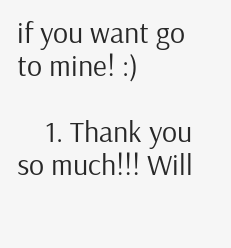if you want go to mine! :)

    1. Thank you so much!!! Will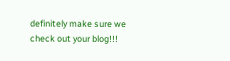definitely make sure we check out your blog!!!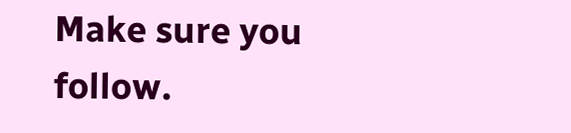Make sure you follow.